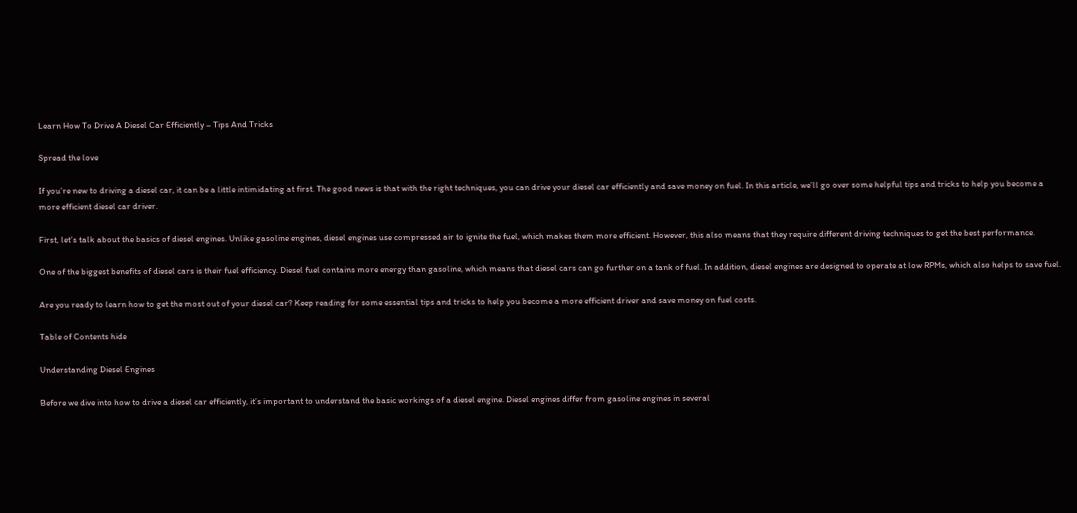Learn How To Drive A Diesel Car Efficiently – Tips And Tricks

Spread the love

If you’re new to driving a diesel car, it can be a little intimidating at first. The good news is that with the right techniques, you can drive your diesel car efficiently and save money on fuel. In this article, we’ll go over some helpful tips and tricks to help you become a more efficient diesel car driver.

First, let’s talk about the basics of diesel engines. Unlike gasoline engines, diesel engines use compressed air to ignite the fuel, which makes them more efficient. However, this also means that they require different driving techniques to get the best performance.

One of the biggest benefits of diesel cars is their fuel efficiency. Diesel fuel contains more energy than gasoline, which means that diesel cars can go further on a tank of fuel. In addition, diesel engines are designed to operate at low RPMs, which also helps to save fuel.

Are you ready to learn how to get the most out of your diesel car? Keep reading for some essential tips and tricks to help you become a more efficient driver and save money on fuel costs.

Table of Contents hide

Understanding Diesel Engines

Before we dive into how to drive a diesel car efficiently, it’s important to understand the basic workings of a diesel engine. Diesel engines differ from gasoline engines in several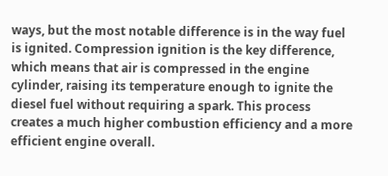ways, but the most notable difference is in the way fuel is ignited. Compression ignition is the key difference, which means that air is compressed in the engine cylinder, raising its temperature enough to ignite the diesel fuel without requiring a spark. This process creates a much higher combustion efficiency and a more efficient engine overall.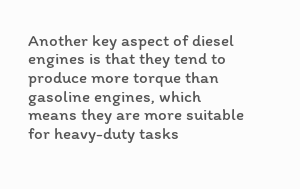Another key aspect of diesel engines is that they tend to produce more torque than gasoline engines, which means they are more suitable for heavy-duty tasks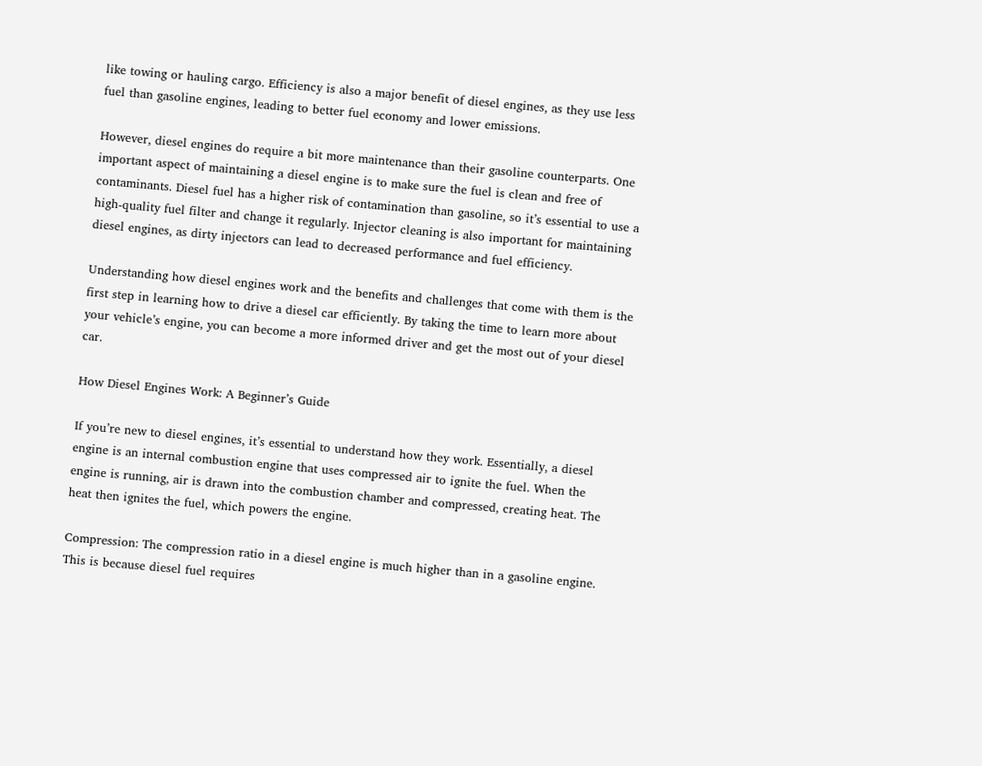like towing or hauling cargo. Efficiency is also a major benefit of diesel engines, as they use less fuel than gasoline engines, leading to better fuel economy and lower emissions.

However, diesel engines do require a bit more maintenance than their gasoline counterparts. One important aspect of maintaining a diesel engine is to make sure the fuel is clean and free of contaminants. Diesel fuel has a higher risk of contamination than gasoline, so it’s essential to use a high-quality fuel filter and change it regularly. Injector cleaning is also important for maintaining diesel engines, as dirty injectors can lead to decreased performance and fuel efficiency.

Understanding how diesel engines work and the benefits and challenges that come with them is the first step in learning how to drive a diesel car efficiently. By taking the time to learn more about your vehicle’s engine, you can become a more informed driver and get the most out of your diesel car.

How Diesel Engines Work: A Beginner’s Guide

If you’re new to diesel engines, it’s essential to understand how they work. Essentially, a diesel engine is an internal combustion engine that uses compressed air to ignite the fuel. When the engine is running, air is drawn into the combustion chamber and compressed, creating heat. The heat then ignites the fuel, which powers the engine.

Compression: The compression ratio in a diesel engine is much higher than in a gasoline engine. This is because diesel fuel requires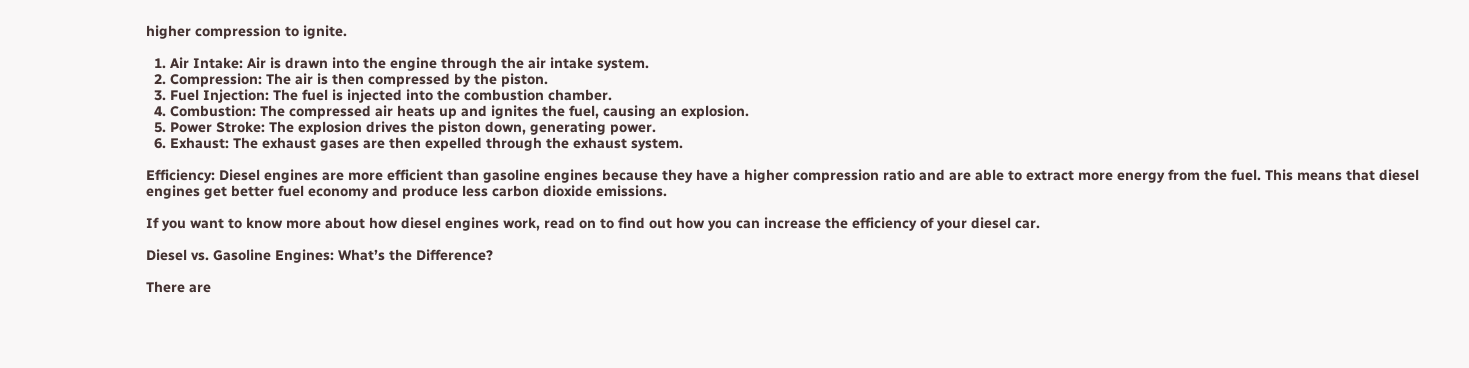higher compression to ignite.

  1. Air Intake: Air is drawn into the engine through the air intake system.
  2. Compression: The air is then compressed by the piston.
  3. Fuel Injection: The fuel is injected into the combustion chamber.
  4. Combustion: The compressed air heats up and ignites the fuel, causing an explosion.
  5. Power Stroke: The explosion drives the piston down, generating power.
  6. Exhaust: The exhaust gases are then expelled through the exhaust system.

Efficiency: Diesel engines are more efficient than gasoline engines because they have a higher compression ratio and are able to extract more energy from the fuel. This means that diesel engines get better fuel economy and produce less carbon dioxide emissions.

If you want to know more about how diesel engines work, read on to find out how you can increase the efficiency of your diesel car.

Diesel vs. Gasoline Engines: What’s the Difference?

There are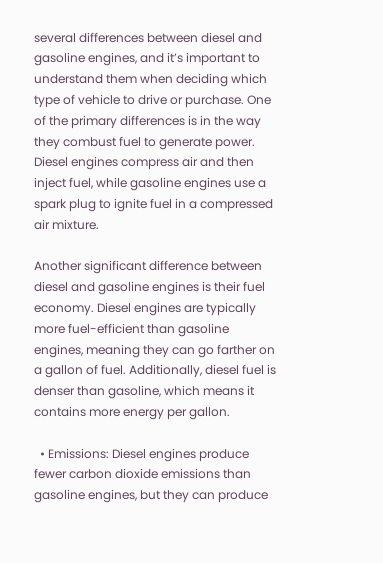several differences between diesel and gasoline engines, and it’s important to understand them when deciding which type of vehicle to drive or purchase. One of the primary differences is in the way they combust fuel to generate power. Diesel engines compress air and then inject fuel, while gasoline engines use a spark plug to ignite fuel in a compressed air mixture.

Another significant difference between diesel and gasoline engines is their fuel economy. Diesel engines are typically more fuel-efficient than gasoline engines, meaning they can go farther on a gallon of fuel. Additionally, diesel fuel is denser than gasoline, which means it contains more energy per gallon.

  • Emissions: Diesel engines produce fewer carbon dioxide emissions than gasoline engines, but they can produce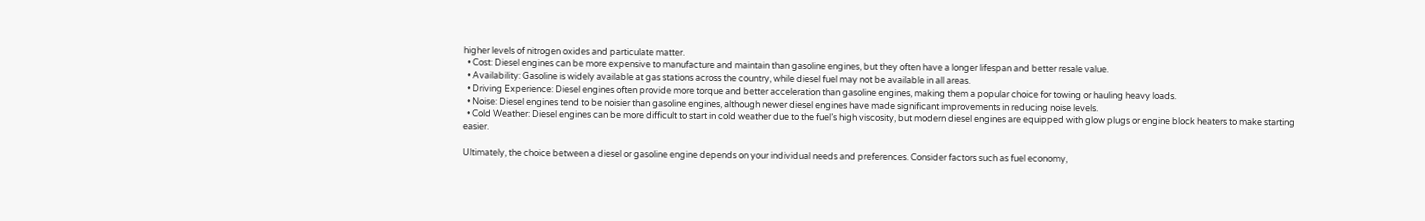higher levels of nitrogen oxides and particulate matter.
  • Cost: Diesel engines can be more expensive to manufacture and maintain than gasoline engines, but they often have a longer lifespan and better resale value.
  • Availability: Gasoline is widely available at gas stations across the country, while diesel fuel may not be available in all areas.
  • Driving Experience: Diesel engines often provide more torque and better acceleration than gasoline engines, making them a popular choice for towing or hauling heavy loads.
  • Noise: Diesel engines tend to be noisier than gasoline engines, although newer diesel engines have made significant improvements in reducing noise levels.
  • Cold Weather: Diesel engines can be more difficult to start in cold weather due to the fuel’s high viscosity, but modern diesel engines are equipped with glow plugs or engine block heaters to make starting easier.

Ultimately, the choice between a diesel or gasoline engine depends on your individual needs and preferences. Consider factors such as fuel economy,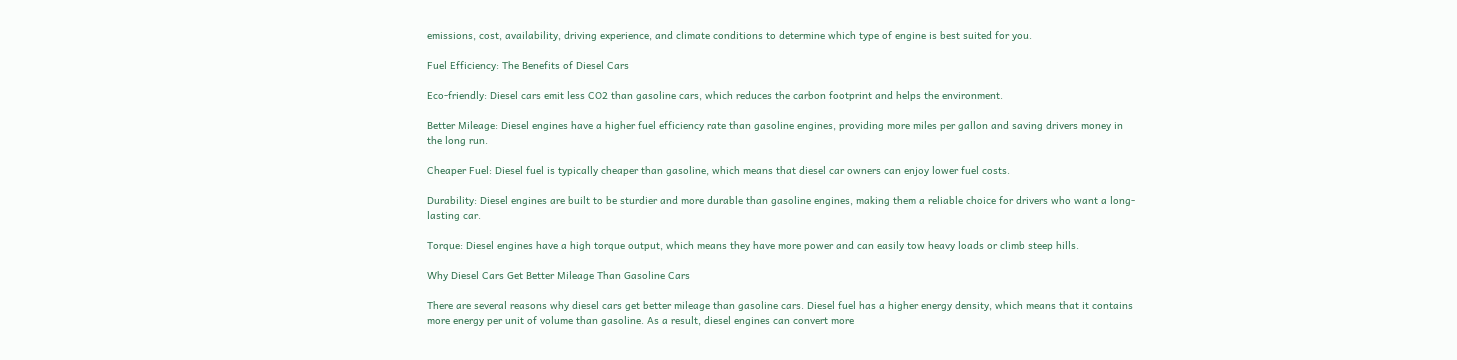emissions, cost, availability, driving experience, and climate conditions to determine which type of engine is best suited for you.

Fuel Efficiency: The Benefits of Diesel Cars

Eco-friendly: Diesel cars emit less CO2 than gasoline cars, which reduces the carbon footprint and helps the environment.

Better Mileage: Diesel engines have a higher fuel efficiency rate than gasoline engines, providing more miles per gallon and saving drivers money in the long run.

Cheaper Fuel: Diesel fuel is typically cheaper than gasoline, which means that diesel car owners can enjoy lower fuel costs.

Durability: Diesel engines are built to be sturdier and more durable than gasoline engines, making them a reliable choice for drivers who want a long-lasting car.

Torque: Diesel engines have a high torque output, which means they have more power and can easily tow heavy loads or climb steep hills.

Why Diesel Cars Get Better Mileage Than Gasoline Cars

There are several reasons why diesel cars get better mileage than gasoline cars. Diesel fuel has a higher energy density, which means that it contains more energy per unit of volume than gasoline. As a result, diesel engines can convert more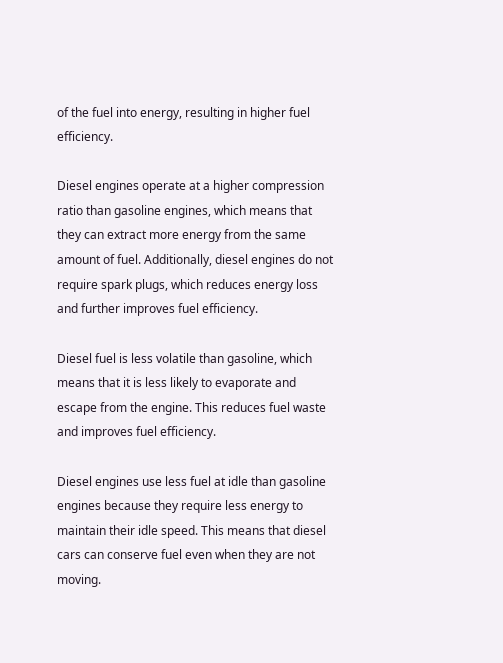of the fuel into energy, resulting in higher fuel efficiency.

Diesel engines operate at a higher compression ratio than gasoline engines, which means that they can extract more energy from the same amount of fuel. Additionally, diesel engines do not require spark plugs, which reduces energy loss and further improves fuel efficiency.

Diesel fuel is less volatile than gasoline, which means that it is less likely to evaporate and escape from the engine. This reduces fuel waste and improves fuel efficiency.

Diesel engines use less fuel at idle than gasoline engines because they require less energy to maintain their idle speed. This means that diesel cars can conserve fuel even when they are not moving.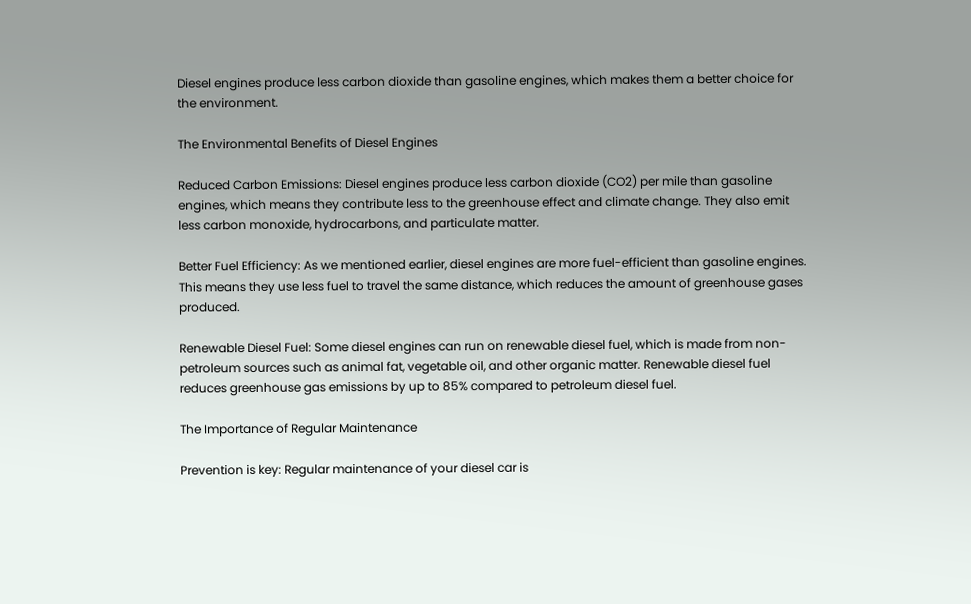Diesel engines produce less carbon dioxide than gasoline engines, which makes them a better choice for the environment.

The Environmental Benefits of Diesel Engines

Reduced Carbon Emissions: Diesel engines produce less carbon dioxide (CO2) per mile than gasoline engines, which means they contribute less to the greenhouse effect and climate change. They also emit less carbon monoxide, hydrocarbons, and particulate matter.

Better Fuel Efficiency: As we mentioned earlier, diesel engines are more fuel-efficient than gasoline engines. This means they use less fuel to travel the same distance, which reduces the amount of greenhouse gases produced.

Renewable Diesel Fuel: Some diesel engines can run on renewable diesel fuel, which is made from non-petroleum sources such as animal fat, vegetable oil, and other organic matter. Renewable diesel fuel reduces greenhouse gas emissions by up to 85% compared to petroleum diesel fuel.

The Importance of Regular Maintenance

Prevention is key: Regular maintenance of your diesel car is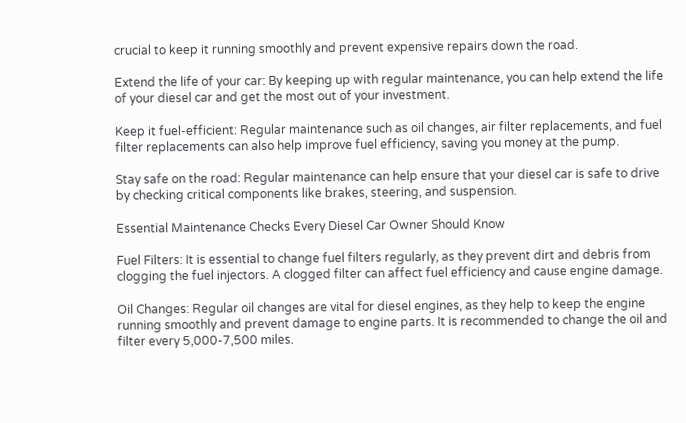crucial to keep it running smoothly and prevent expensive repairs down the road.

Extend the life of your car: By keeping up with regular maintenance, you can help extend the life of your diesel car and get the most out of your investment.

Keep it fuel-efficient: Regular maintenance such as oil changes, air filter replacements, and fuel filter replacements can also help improve fuel efficiency, saving you money at the pump.

Stay safe on the road: Regular maintenance can help ensure that your diesel car is safe to drive by checking critical components like brakes, steering, and suspension.

Essential Maintenance Checks Every Diesel Car Owner Should Know

Fuel Filters: It is essential to change fuel filters regularly, as they prevent dirt and debris from clogging the fuel injectors. A clogged filter can affect fuel efficiency and cause engine damage.

Oil Changes: Regular oil changes are vital for diesel engines, as they help to keep the engine running smoothly and prevent damage to engine parts. It is recommended to change the oil and filter every 5,000-7,500 miles.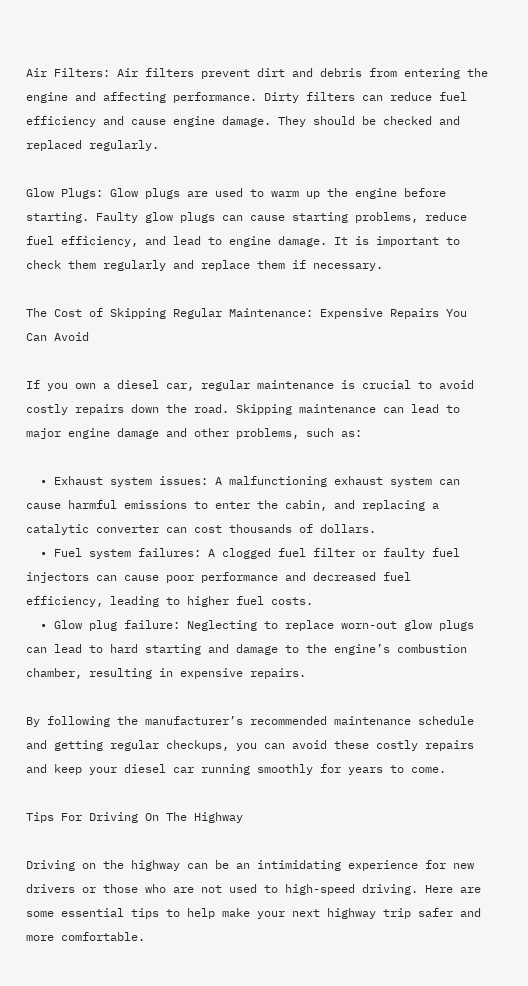Air Filters: Air filters prevent dirt and debris from entering the engine and affecting performance. Dirty filters can reduce fuel efficiency and cause engine damage. They should be checked and replaced regularly.

Glow Plugs: Glow plugs are used to warm up the engine before starting. Faulty glow plugs can cause starting problems, reduce fuel efficiency, and lead to engine damage. It is important to check them regularly and replace them if necessary.

The Cost of Skipping Regular Maintenance: Expensive Repairs You Can Avoid

If you own a diesel car, regular maintenance is crucial to avoid costly repairs down the road. Skipping maintenance can lead to major engine damage and other problems, such as:

  • Exhaust system issues: A malfunctioning exhaust system can cause harmful emissions to enter the cabin, and replacing a catalytic converter can cost thousands of dollars.
  • Fuel system failures: A clogged fuel filter or faulty fuel injectors can cause poor performance and decreased fuel efficiency, leading to higher fuel costs.
  • Glow plug failure: Neglecting to replace worn-out glow plugs can lead to hard starting and damage to the engine’s combustion chamber, resulting in expensive repairs.

By following the manufacturer’s recommended maintenance schedule and getting regular checkups, you can avoid these costly repairs and keep your diesel car running smoothly for years to come.

Tips For Driving On The Highway

Driving on the highway can be an intimidating experience for new drivers or those who are not used to high-speed driving. Here are some essential tips to help make your next highway trip safer and more comfortable.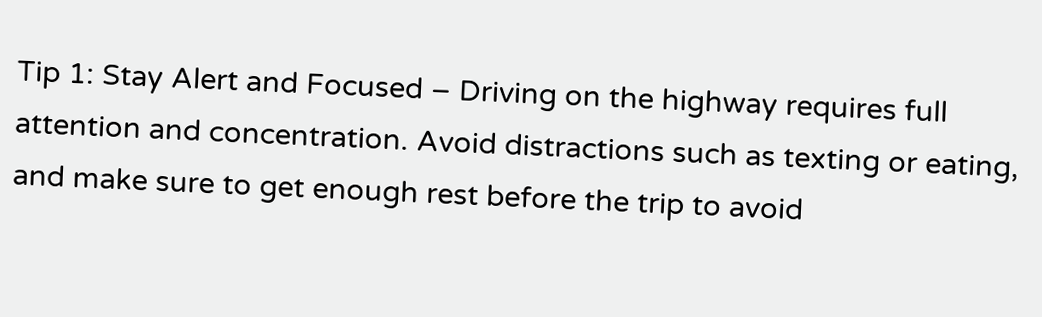Tip 1: Stay Alert and Focused – Driving on the highway requires full attention and concentration. Avoid distractions such as texting or eating, and make sure to get enough rest before the trip to avoid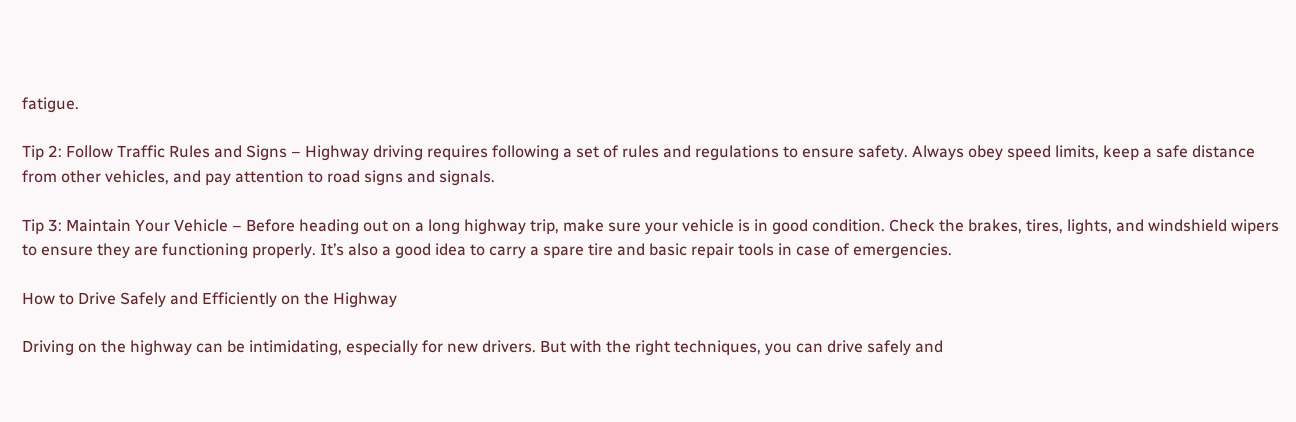fatigue.

Tip 2: Follow Traffic Rules and Signs – Highway driving requires following a set of rules and regulations to ensure safety. Always obey speed limits, keep a safe distance from other vehicles, and pay attention to road signs and signals.

Tip 3: Maintain Your Vehicle – Before heading out on a long highway trip, make sure your vehicle is in good condition. Check the brakes, tires, lights, and windshield wipers to ensure they are functioning properly. It’s also a good idea to carry a spare tire and basic repair tools in case of emergencies.

How to Drive Safely and Efficiently on the Highway

Driving on the highway can be intimidating, especially for new drivers. But with the right techniques, you can drive safely and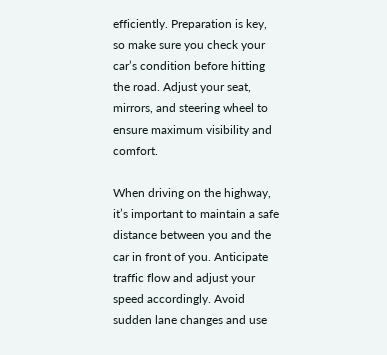efficiently. Preparation is key, so make sure you check your car’s condition before hitting the road. Adjust your seat, mirrors, and steering wheel to ensure maximum visibility and comfort.

When driving on the highway, it’s important to maintain a safe distance between you and the car in front of you. Anticipate traffic flow and adjust your speed accordingly. Avoid sudden lane changes and use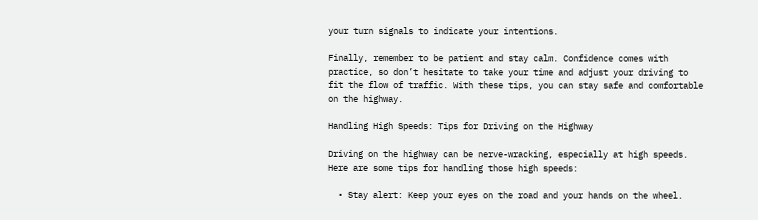your turn signals to indicate your intentions.

Finally, remember to be patient and stay calm. Confidence comes with practice, so don’t hesitate to take your time and adjust your driving to fit the flow of traffic. With these tips, you can stay safe and comfortable on the highway.

Handling High Speeds: Tips for Driving on the Highway

Driving on the highway can be nerve-wracking, especially at high speeds. Here are some tips for handling those high speeds:

  • Stay alert: Keep your eyes on the road and your hands on the wheel.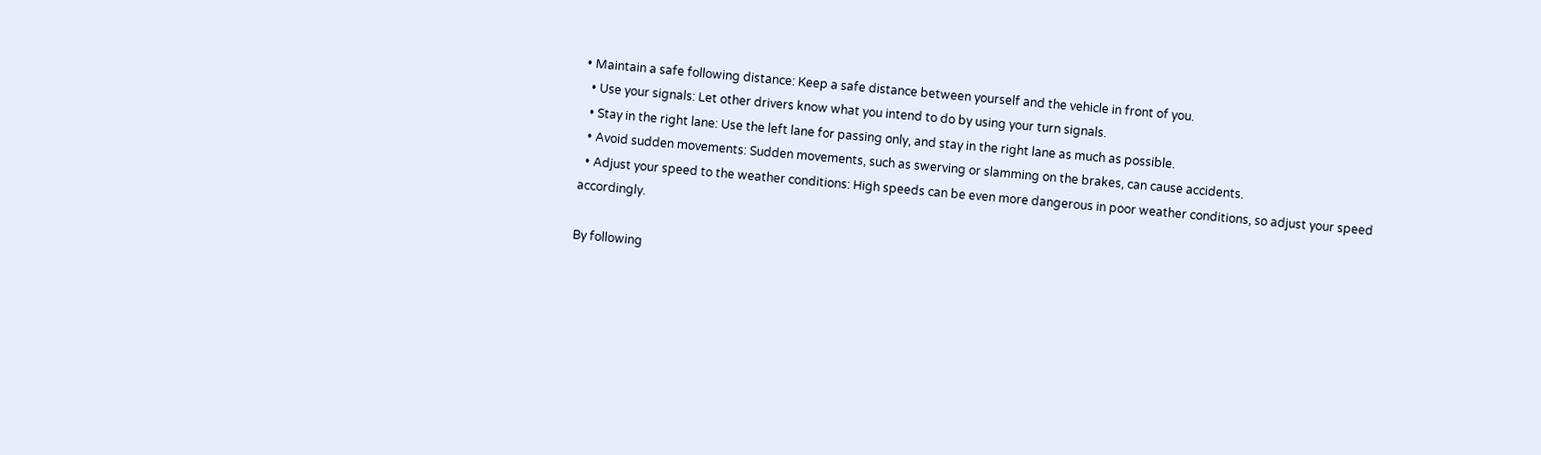• Maintain a safe following distance: Keep a safe distance between yourself and the vehicle in front of you.
  • Use your signals: Let other drivers know what you intend to do by using your turn signals.
  • Stay in the right lane: Use the left lane for passing only, and stay in the right lane as much as possible.
  • Avoid sudden movements: Sudden movements, such as swerving or slamming on the brakes, can cause accidents.
  • Adjust your speed to the weather conditions: High speeds can be even more dangerous in poor weather conditions, so adjust your speed accordingly.

By following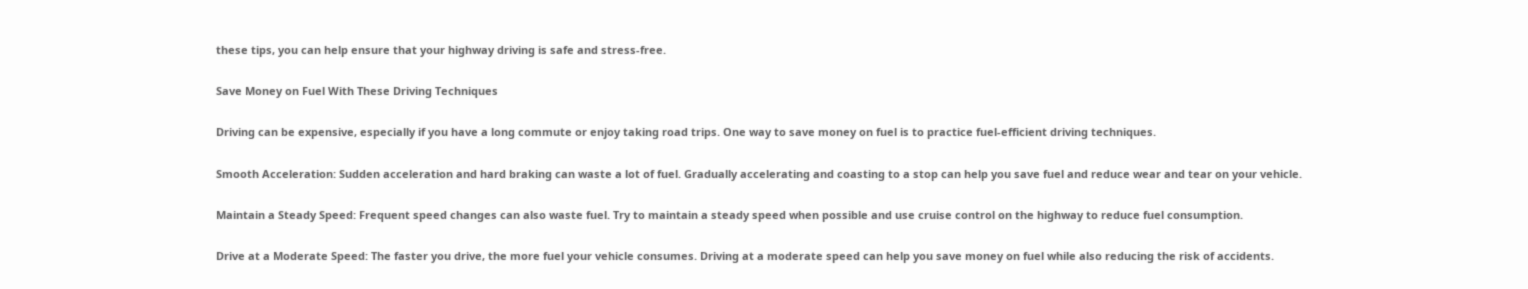these tips, you can help ensure that your highway driving is safe and stress-free.

Save Money on Fuel With These Driving Techniques

Driving can be expensive, especially if you have a long commute or enjoy taking road trips. One way to save money on fuel is to practice fuel-efficient driving techniques.

Smooth Acceleration: Sudden acceleration and hard braking can waste a lot of fuel. Gradually accelerating and coasting to a stop can help you save fuel and reduce wear and tear on your vehicle.

Maintain a Steady Speed: Frequent speed changes can also waste fuel. Try to maintain a steady speed when possible and use cruise control on the highway to reduce fuel consumption.

Drive at a Moderate Speed: The faster you drive, the more fuel your vehicle consumes. Driving at a moderate speed can help you save money on fuel while also reducing the risk of accidents.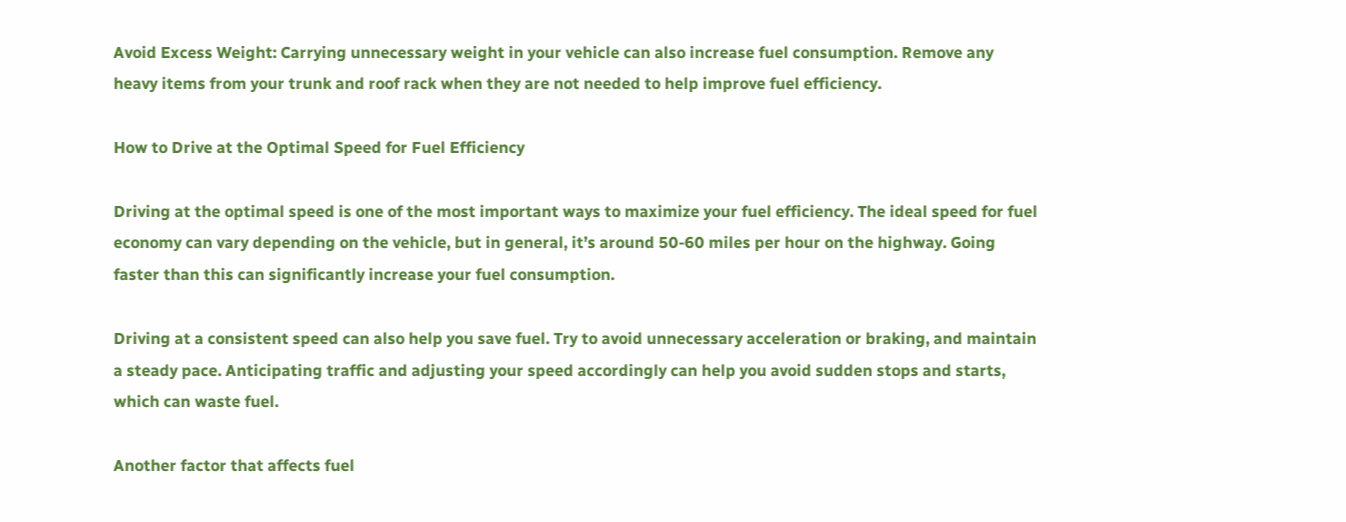Avoid Excess Weight: Carrying unnecessary weight in your vehicle can also increase fuel consumption. Remove any heavy items from your trunk and roof rack when they are not needed to help improve fuel efficiency.

How to Drive at the Optimal Speed for Fuel Efficiency

Driving at the optimal speed is one of the most important ways to maximize your fuel efficiency. The ideal speed for fuel economy can vary depending on the vehicle, but in general, it’s around 50-60 miles per hour on the highway. Going faster than this can significantly increase your fuel consumption.

Driving at a consistent speed can also help you save fuel. Try to avoid unnecessary acceleration or braking, and maintain a steady pace. Anticipating traffic and adjusting your speed accordingly can help you avoid sudden stops and starts, which can waste fuel.

Another factor that affects fuel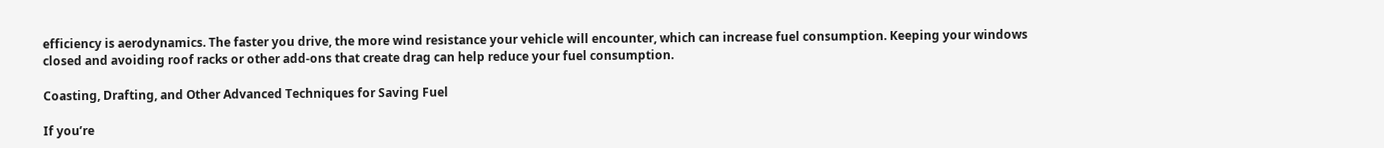efficiency is aerodynamics. The faster you drive, the more wind resistance your vehicle will encounter, which can increase fuel consumption. Keeping your windows closed and avoiding roof racks or other add-ons that create drag can help reduce your fuel consumption.

Coasting, Drafting, and Other Advanced Techniques for Saving Fuel

If you’re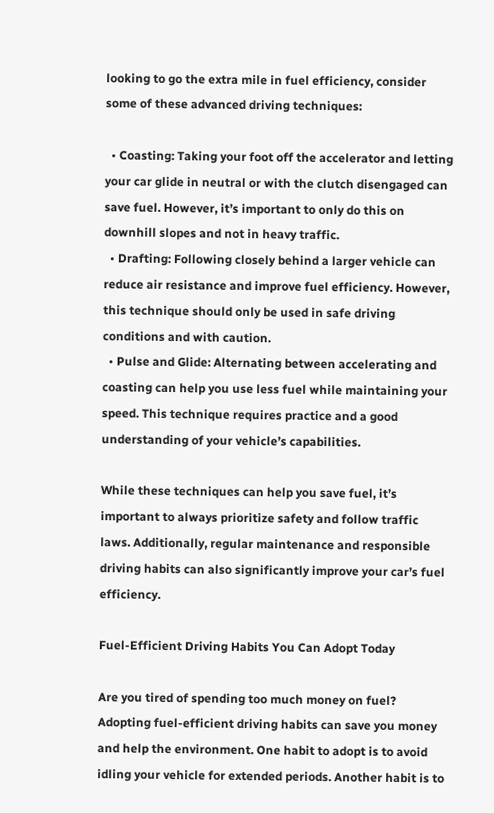looking to go the extra mile in fuel efficiency, consider some of these advanced driving techniques:

  • Coasting: Taking your foot off the accelerator and letting your car glide in neutral or with the clutch disengaged can save fuel. However, it’s important to only do this on downhill slopes and not in heavy traffic.
  • Drafting: Following closely behind a larger vehicle can reduce air resistance and improve fuel efficiency. However, this technique should only be used in safe driving conditions and with caution.
  • Pulse and Glide: Alternating between accelerating and coasting can help you use less fuel while maintaining your speed. This technique requires practice and a good understanding of your vehicle’s capabilities.

While these techniques can help you save fuel, it’s important to always prioritize safety and follow traffic laws. Additionally, regular maintenance and responsible driving habits can also significantly improve your car’s fuel efficiency.

Fuel-Efficient Driving Habits You Can Adopt Today

Are you tired of spending too much money on fuel? Adopting fuel-efficient driving habits can save you money and help the environment. One habit to adopt is to avoid idling your vehicle for extended periods. Another habit is to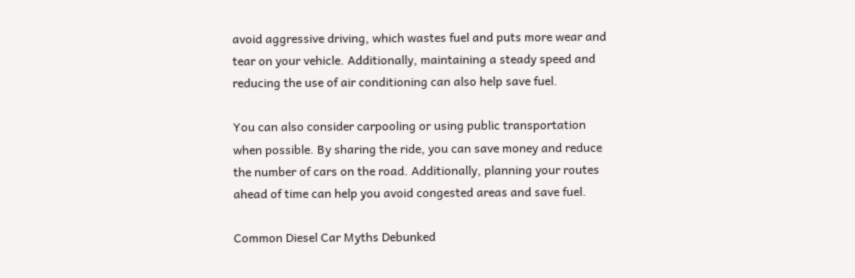avoid aggressive driving, which wastes fuel and puts more wear and tear on your vehicle. Additionally, maintaining a steady speed and reducing the use of air conditioning can also help save fuel.

You can also consider carpooling or using public transportation when possible. By sharing the ride, you can save money and reduce the number of cars on the road. Additionally, planning your routes ahead of time can help you avoid congested areas and save fuel.

Common Diesel Car Myths Debunked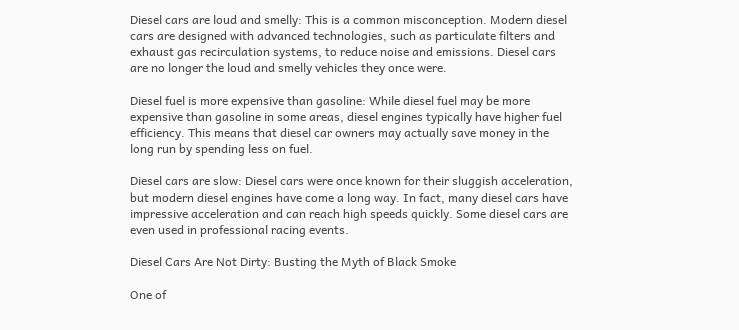Diesel cars are loud and smelly: This is a common misconception. Modern diesel cars are designed with advanced technologies, such as particulate filters and exhaust gas recirculation systems, to reduce noise and emissions. Diesel cars are no longer the loud and smelly vehicles they once were.

Diesel fuel is more expensive than gasoline: While diesel fuel may be more expensive than gasoline in some areas, diesel engines typically have higher fuel efficiency. This means that diesel car owners may actually save money in the long run by spending less on fuel.

Diesel cars are slow: Diesel cars were once known for their sluggish acceleration, but modern diesel engines have come a long way. In fact, many diesel cars have impressive acceleration and can reach high speeds quickly. Some diesel cars are even used in professional racing events.

Diesel Cars Are Not Dirty: Busting the Myth of Black Smoke

One of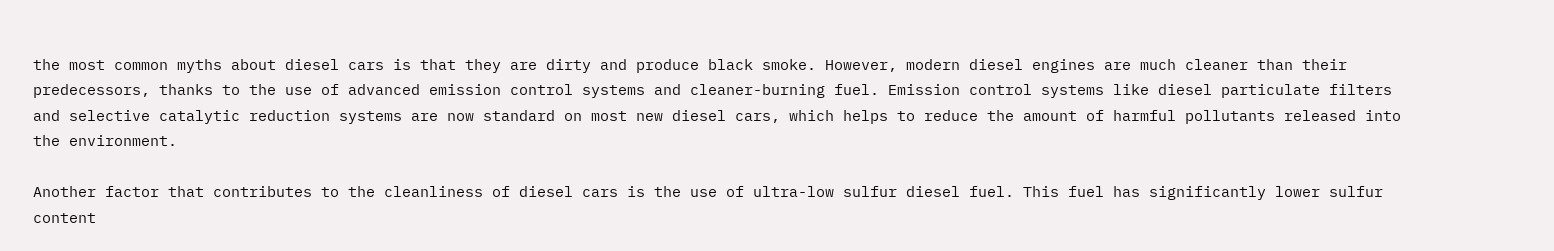the most common myths about diesel cars is that they are dirty and produce black smoke. However, modern diesel engines are much cleaner than their predecessors, thanks to the use of advanced emission control systems and cleaner-burning fuel. Emission control systems like diesel particulate filters and selective catalytic reduction systems are now standard on most new diesel cars, which helps to reduce the amount of harmful pollutants released into the environment.

Another factor that contributes to the cleanliness of diesel cars is the use of ultra-low sulfur diesel fuel. This fuel has significantly lower sulfur content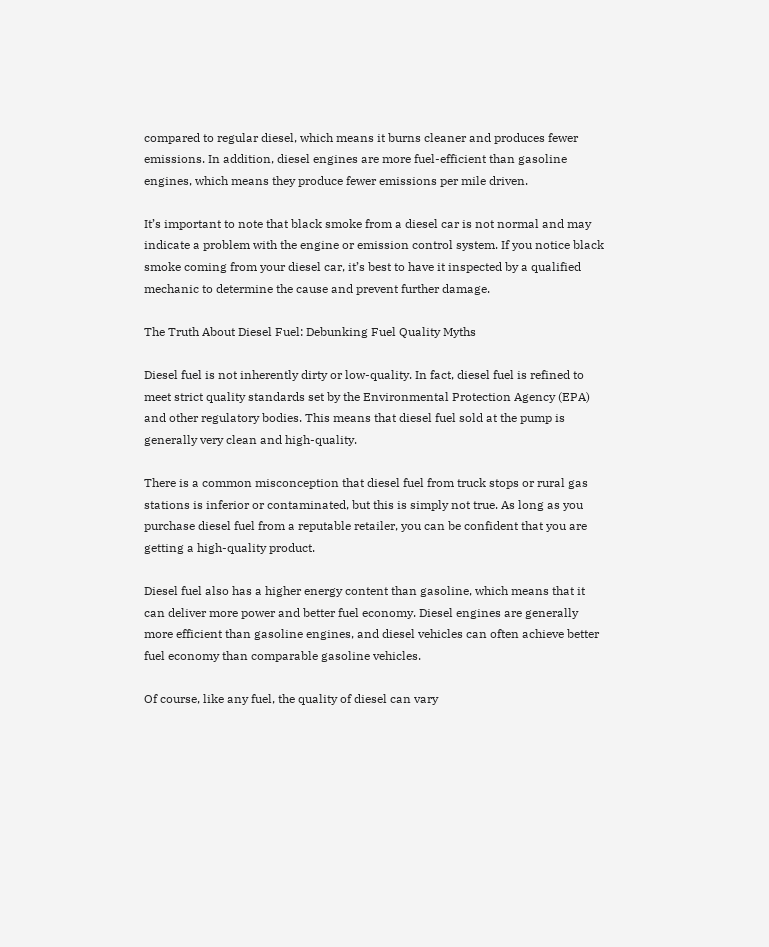compared to regular diesel, which means it burns cleaner and produces fewer emissions. In addition, diesel engines are more fuel-efficient than gasoline engines, which means they produce fewer emissions per mile driven.

It’s important to note that black smoke from a diesel car is not normal and may indicate a problem with the engine or emission control system. If you notice black smoke coming from your diesel car, it’s best to have it inspected by a qualified mechanic to determine the cause and prevent further damage.

The Truth About Diesel Fuel: Debunking Fuel Quality Myths

Diesel fuel is not inherently dirty or low-quality. In fact, diesel fuel is refined to meet strict quality standards set by the Environmental Protection Agency (EPA) and other regulatory bodies. This means that diesel fuel sold at the pump is generally very clean and high-quality.

There is a common misconception that diesel fuel from truck stops or rural gas stations is inferior or contaminated, but this is simply not true. As long as you purchase diesel fuel from a reputable retailer, you can be confident that you are getting a high-quality product.

Diesel fuel also has a higher energy content than gasoline, which means that it can deliver more power and better fuel economy. Diesel engines are generally more efficient than gasoline engines, and diesel vehicles can often achieve better fuel economy than comparable gasoline vehicles.

Of course, like any fuel, the quality of diesel can vary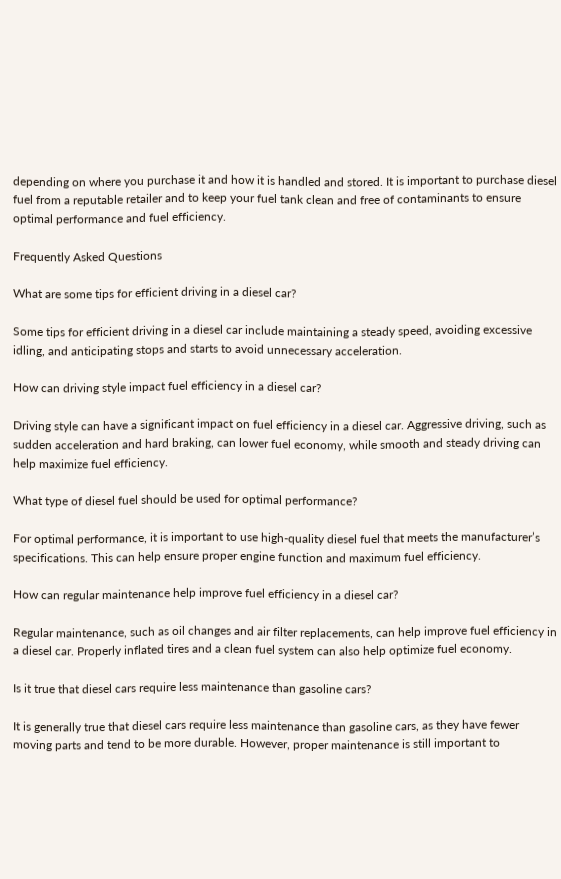depending on where you purchase it and how it is handled and stored. It is important to purchase diesel fuel from a reputable retailer and to keep your fuel tank clean and free of contaminants to ensure optimal performance and fuel efficiency.

Frequently Asked Questions

What are some tips for efficient driving in a diesel car?

Some tips for efficient driving in a diesel car include maintaining a steady speed, avoiding excessive idling, and anticipating stops and starts to avoid unnecessary acceleration.

How can driving style impact fuel efficiency in a diesel car?

Driving style can have a significant impact on fuel efficiency in a diesel car. Aggressive driving, such as sudden acceleration and hard braking, can lower fuel economy, while smooth and steady driving can help maximize fuel efficiency.

What type of diesel fuel should be used for optimal performance?

For optimal performance, it is important to use high-quality diesel fuel that meets the manufacturer’s specifications. This can help ensure proper engine function and maximum fuel efficiency.

How can regular maintenance help improve fuel efficiency in a diesel car?

Regular maintenance, such as oil changes and air filter replacements, can help improve fuel efficiency in a diesel car. Properly inflated tires and a clean fuel system can also help optimize fuel economy.

Is it true that diesel cars require less maintenance than gasoline cars?

It is generally true that diesel cars require less maintenance than gasoline cars, as they have fewer moving parts and tend to be more durable. However, proper maintenance is still important to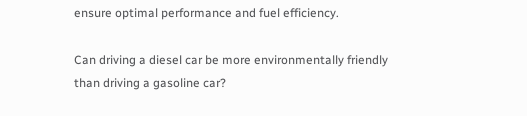ensure optimal performance and fuel efficiency.

Can driving a diesel car be more environmentally friendly than driving a gasoline car?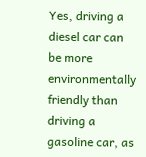Yes, driving a diesel car can be more environmentally friendly than driving a gasoline car, as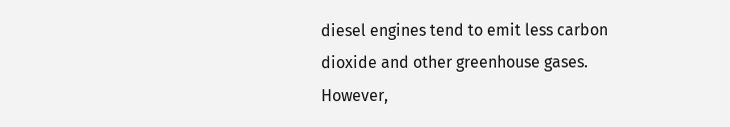diesel engines tend to emit less carbon dioxide and other greenhouse gases. However,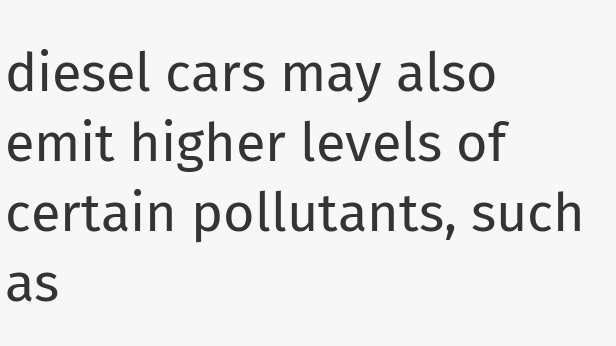diesel cars may also emit higher levels of certain pollutants, such as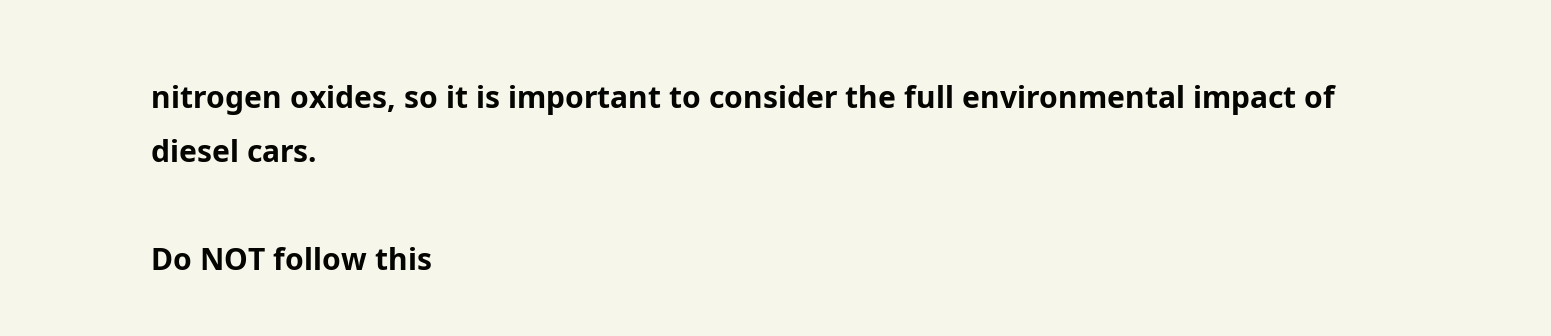nitrogen oxides, so it is important to consider the full environmental impact of diesel cars.

Do NOT follow this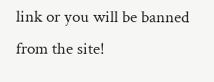link or you will be banned from the site!